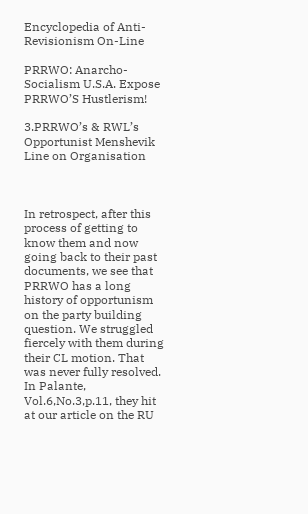Encyclopedia of Anti-Revisionism On-Line

PRRWO: Anarcho-Socialism U.S.A. Expose PRRWO’S Hustlerism!

3.PRRWO’s & RWL’s Opportunist Menshevik Line on Organisation



In retrospect, after this process of getting to know them and now going back to their past documents, we see that PRRWO has a long history of opportunism on the party building question. We struggled fiercely with them during their CL motion. That was never fully resolved. In Palante, Vol.6,No.3,p.11, they hit at our article on the RU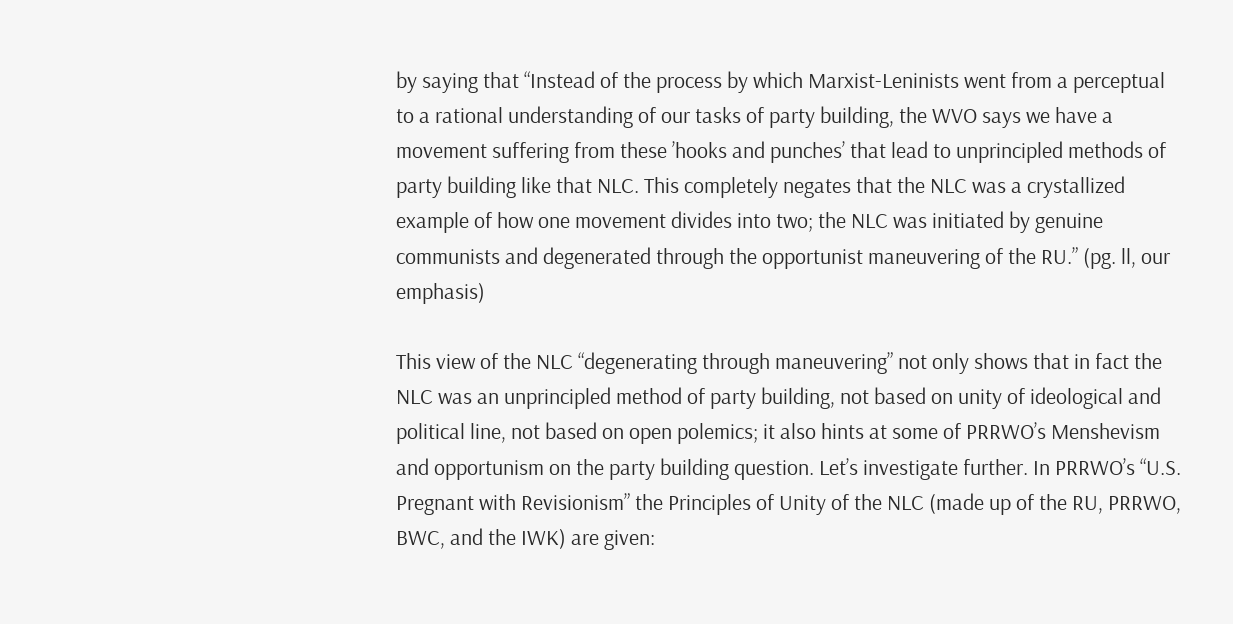by saying that “Instead of the process by which Marxist-Leninists went from a perceptual to a rational understanding of our tasks of party building, the WVO says we have a movement suffering from these ’hooks and punches’ that lead to unprincipled methods of party building like that NLC. This completely negates that the NLC was a crystallized example of how one movement divides into two; the NLC was initiated by genuine communists and degenerated through the opportunist maneuvering of the RU.” (pg. ll, our emphasis)

This view of the NLC “degenerating through maneuvering” not only shows that in fact the NLC was an unprincipled method of party building, not based on unity of ideological and political line, not based on open polemics; it also hints at some of PRRWO’s Menshevism and opportunism on the party building question. Let’s investigate further. In PRRWO’s “U.S. Pregnant with Revisionism” the Principles of Unity of the NLC (made up of the RU, PRRWO, BWC, and the IWK) are given: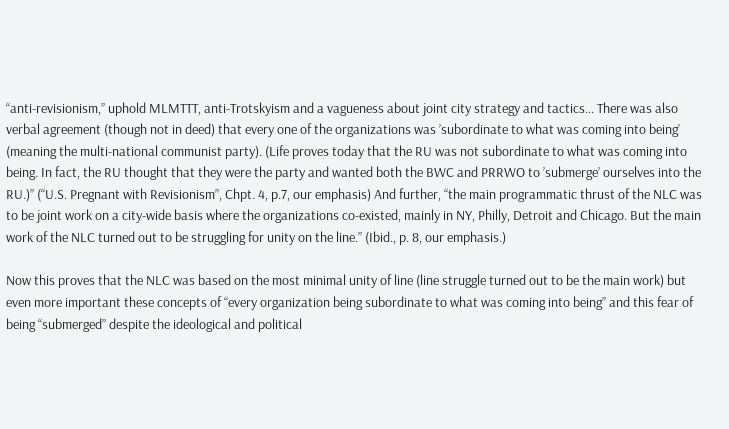“anti-revisionism,” uphold MLMTTT, anti-Trotskyism and a vagueness about joint city strategy and tactics... There was also verbal agreement (though not in deed) that every one of the organizations was ’subordinate to what was coming into being’ (meaning the multi-national communist party). (Life proves today that the RU was not subordinate to what was coming into being. In fact, the RU thought that they were the party and wanted both the BWC and PRRWO to ’submerge’ ourselves into the RU.)” (“U.S. Pregnant with Revisionism”, Chpt. 4, p.7, our emphasis) And further, “the main programmatic thrust of the NLC was to be joint work on a city-wide basis where the organizations co-existed, mainly in NY, Philly, Detroit and Chicago. But the main work of the NLC turned out to be struggling for unity on the line.” (Ibid., p. 8, our emphasis.)

Now this proves that the NLC was based on the most minimal unity of line (line struggle turned out to be the main work) but even more important these concepts of “every organization being subordinate to what was coming into being” and this fear of being “submerged” despite the ideological and political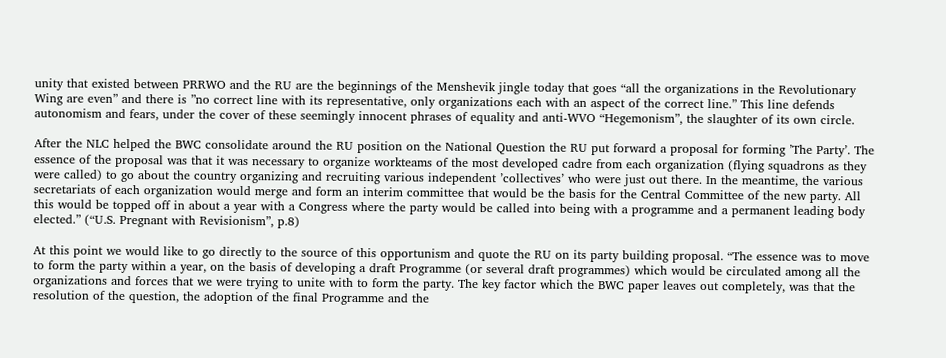unity that existed between PRRWO and the RU are the beginnings of the Menshevik jingle today that goes “all the organizations in the Revolutionary Wing are even” and there is ”no correct line with its representative, only organizations each with an aspect of the correct line.” This line defends autonomism and fears, under the cover of these seemingly innocent phrases of equality and anti-WVO “Hegemonism”, the slaughter of its own circle.

After the NLC helped the BWC consolidate around the RU position on the National Question the RU put forward a proposal for forming ’The Party’. The essence of the proposal was that it was necessary to organize workteams of the most developed cadre from each organization (flying squadrons as they were called) to go about the country organizing and recruiting various independent ’collectives’ who were just out there. In the meantime, the various secretariats of each organization would merge and form an interim committee that would be the basis for the Central Committee of the new party. All this would be topped off in about a year with a Congress where the party would be called into being with a programme and a permanent leading body elected.” (“U.S. Pregnant with Revisionism”, p.8)

At this point we would like to go directly to the source of this opportunism and quote the RU on its party building proposal. “The essence was to move to form the party within a year, on the basis of developing a draft Programme (or several draft programmes) which would be circulated among all the organizations and forces that we were trying to unite with to form the party. The key factor which the BWC paper leaves out completely, was that the resolution of the question, the adoption of the final Programme and the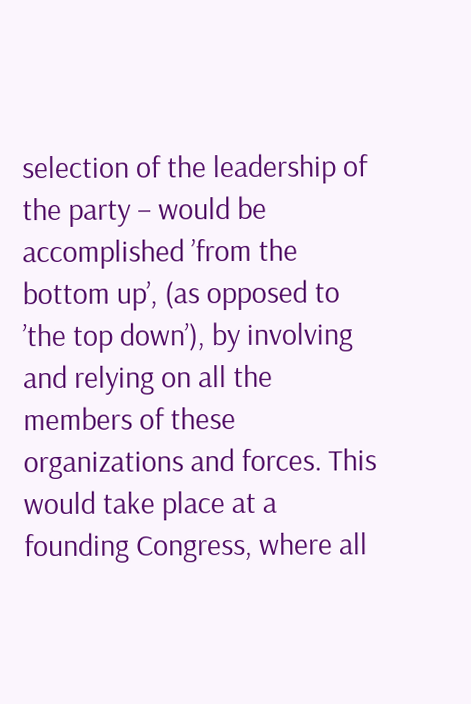selection of the leadership of the party – would be accomplished ’from the bottom up’, (as opposed to ’the top down’), by involving and relying on all the members of these organizations and forces. This would take place at a founding Congress, where all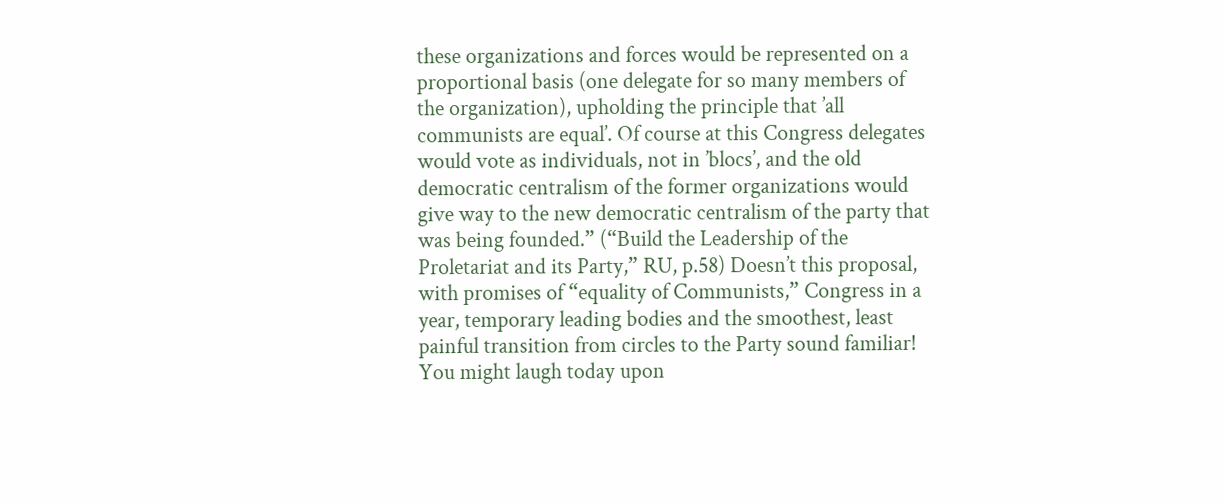these organizations and forces would be represented on a proportional basis (one delegate for so many members of the organization), upholding the principle that ’all communists are equal’. Of course at this Congress delegates would vote as individuals, not in ’blocs’, and the old democratic centralism of the former organizations would give way to the new democratic centralism of the party that was being founded.” (“Build the Leadership of the Proletariat and its Party,” RU, p.58) Doesn’t this proposal, with promises of “equality of Communists,” Congress in a year, temporary leading bodies and the smoothest, least painful transition from circles to the Party sound familiar! You might laugh today upon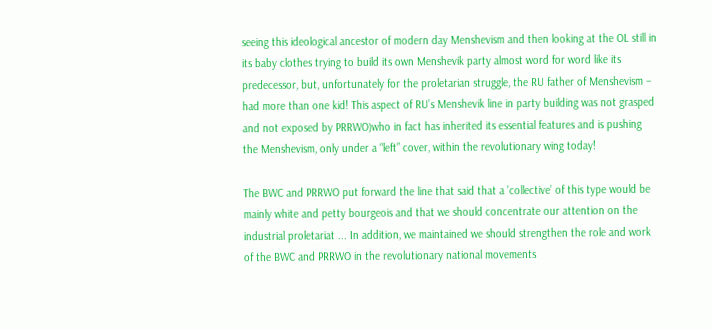seeing this ideological ancestor of modern day Menshevism and then looking at the OL still in its baby clothes trying to build its own Menshevik party almost word for word like its predecessor, but, unfortunately for the proletarian struggle, the RU father of Menshevism – had more than one kid! This aspect of RU’s Menshevik line in party building was not grasped and not exposed by PRRWO)who in fact has inherited its essential features and is pushing the Menshevism, only under a “left” cover, within the revolutionary wing today!

The BWC and PRRWO put forward the line that said that a ’collective’ of this type would be mainly white and petty bourgeois and that we should concentrate our attention on the industrial proletariat ... In addition, we maintained we should strengthen the role and work of the BWC and PRRWO in the revolutionary national movements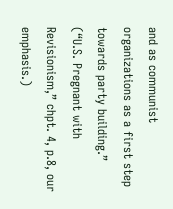and as communist organizations as a first step towards party building.” (“U.S. Pregnant with Revisionism,” chpt. 4, p.8, our emphasis.)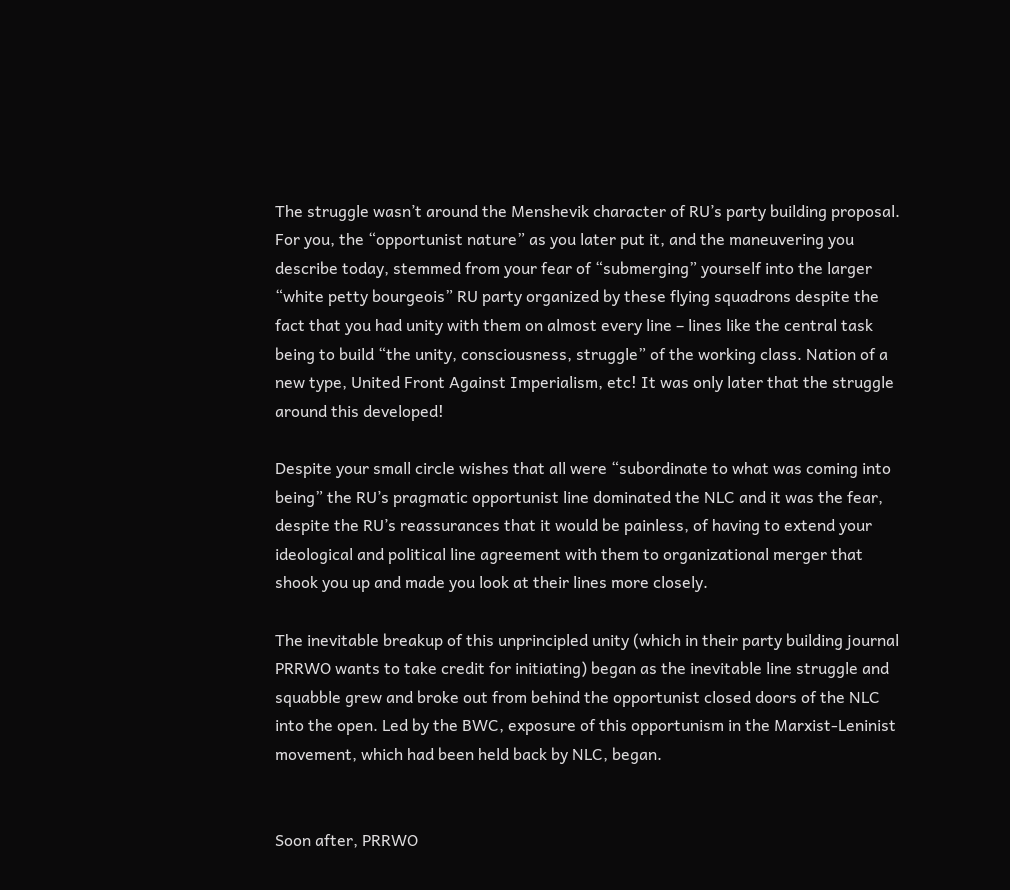The struggle wasn’t around the Menshevik character of RU’s party building proposal. For you, the “opportunist nature” as you later put it, and the maneuvering you describe today, stemmed from your fear of “submerging” yourself into the larger “white petty bourgeois” RU party organized by these flying squadrons despite the fact that you had unity with them on almost every line – lines like the central task being to build “the unity, consciousness, struggle” of the working class. Nation of a new type, United Front Against Imperialism, etc! It was only later that the struggle around this developed!

Despite your small circle wishes that all were “subordinate to what was coming into being” the RU’s pragmatic opportunist line dominated the NLC and it was the fear, despite the RU’s reassurances that it would be painless, of having to extend your ideological and political line agreement with them to organizational merger that shook you up and made you look at their lines more closely.

The inevitable breakup of this unprincipled unity (which in their party building journal PRRWO wants to take credit for initiating) began as the inevitable line struggle and squabble grew and broke out from behind the opportunist closed doors of the NLC into the open. Led by the BWC, exposure of this opportunism in the Marxist-Leninist movement, which had been held back by NLC, began.


Soon after, PRRWO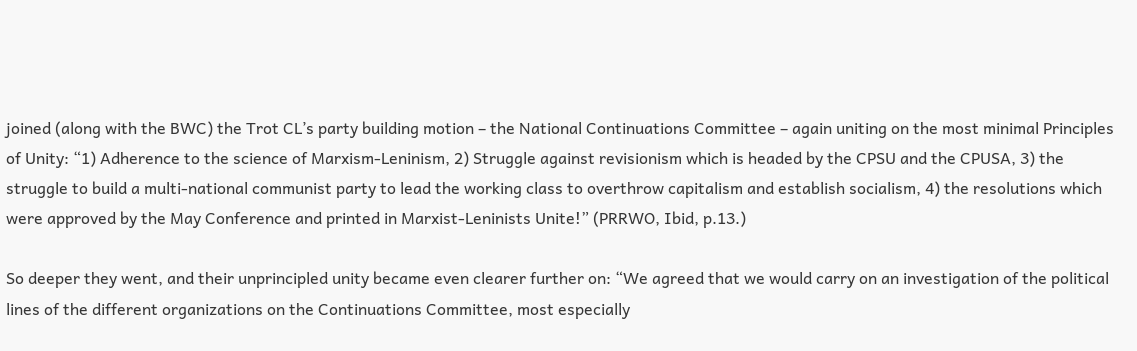joined (along with the BWC) the Trot CL’s party building motion – the National Continuations Committee – again uniting on the most minimal Principles of Unity: “1) Adherence to the science of Marxism-Leninism, 2) Struggle against revisionism which is headed by the CPSU and the CPUSA, 3) the struggle to build a multi-national communist party to lead the working class to overthrow capitalism and establish socialism, 4) the resolutions which were approved by the May Conference and printed in Marxist-Leninists Unite!” (PRRWO, Ibid, p.13.)

So deeper they went, and their unprincipled unity became even clearer further on: “We agreed that we would carry on an investigation of the political lines of the different organizations on the Continuations Committee, most especially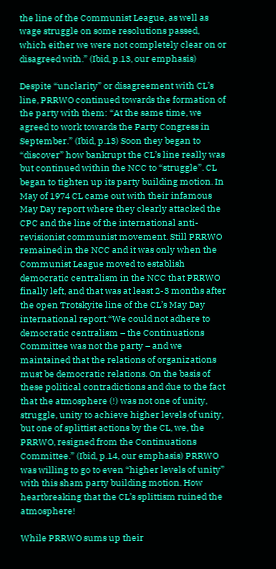the line of the Communist League, as well as wage struggle on some resolutions passed, which either we were not completely clear on or disagreed with.” (Ibid, p.13, our emphasis)

Despite “unclarity” or disagreement with CL’s line, PRRWO continued towards the formation of the party with them: “At the same time, we agreed to work towards the Party Congress in September.” (Ibid, p.13) Soon they began to “discover” how bankrupt the CL’s line really was but continued within the NCC to “struggle”. CL began to tighten up its party building motion. In May of 1974 CL came out with their infamous May Day report where they clearly attacked the CPC and the line of the international anti-revisionist communist movement. Still PRRWO remained in the NCC and it was only when the Communist League moved to establish democratic centralism in the NCC that PRRWO finally left, and that was at least 2-3 months after the open Trotskyite line of the CL’s May Day international report.“We could not adhere to democratic centralism – the Continuations Committee was not the party – and we maintained that the relations of organizations must be democratic relations. On the basis of these political contradictions and due to the fact that the atmosphere (!) was not one of unity, struggle, unity to achieve higher levels of unity, but one of splittist actions by the CL, we, the PRRWO, resigned from the Continuations Committee.” (Ibid, p.14, our emphasis) PRRWO was willing to go to even “higher levels of unity” with this sham party building motion. How heartbreaking that the CL’s splittism ruined the atmosphere!

While PRRWO sums up their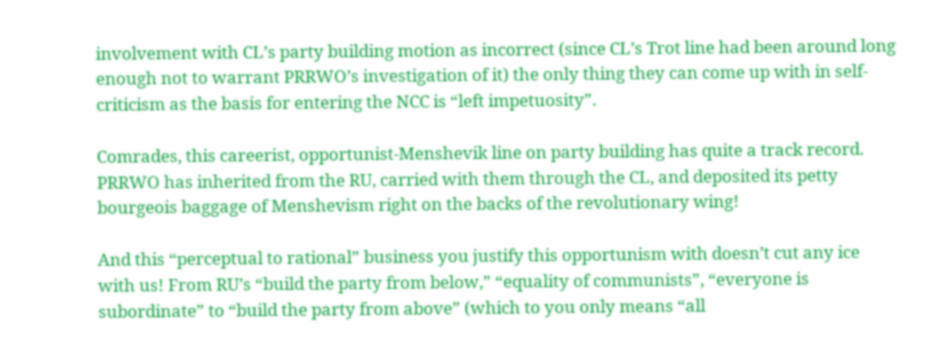involvement with CL’s party building motion as incorrect (since CL’s Trot line had been around long enough not to warrant PRRWO’s investigation of it) the only thing they can come up with in self-criticism as the basis for entering the NCC is “left impetuosity”.

Comrades, this careerist, opportunist-Menshevik line on party building has quite a track record. PRRWO has inherited from the RU, carried with them through the CL, and deposited its petty bourgeois baggage of Menshevism right on the backs of the revolutionary wing!

And this “perceptual to rational” business you justify this opportunism with doesn’t cut any ice with us! From RU’s “build the party from below,” “equality of communists”, “everyone is subordinate” to “build the party from above” (which to you only means “all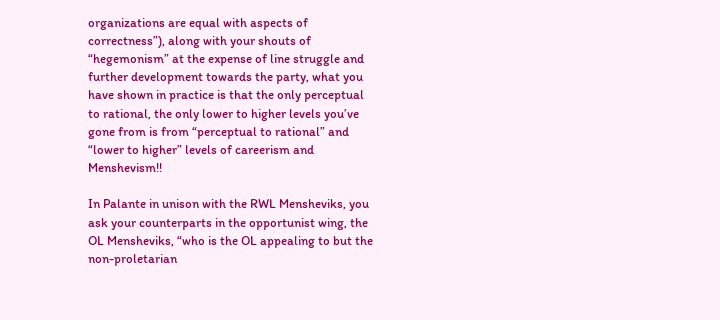organizations are equal with aspects of correctness”), along with your shouts of “hegemonism” at the expense of line struggle and further development towards the party, what you have shown in practice is that the only perceptual to rational, the only lower to higher levels you’ve gone from is from “perceptual to rational” and “lower to higher” levels of careerism and Menshevism!!

In Palante in unison with the RWL Mensheviks, you ask your counterparts in the opportunist wing, the OL Mensheviks, “who is the OL appealing to but the non-proletarian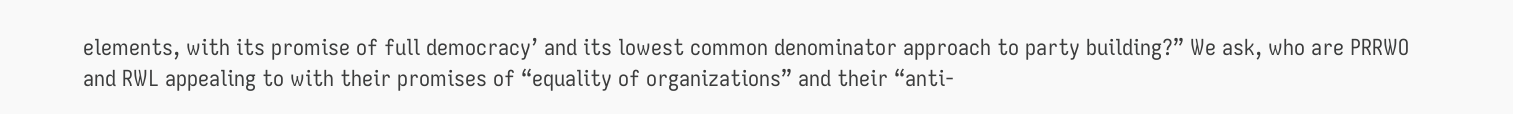elements, with its promise of full democracy’ and its lowest common denominator approach to party building?” We ask, who are PRRWO and RWL appealing to with their promises of “equality of organizations” and their “anti-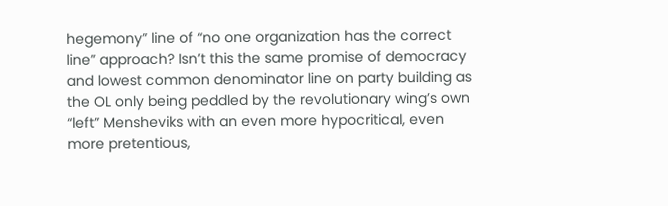hegemony” line of “no one organization has the correct line” approach? Isn’t this the same promise of democracy and lowest common denominator line on party building as the OL only being peddled by the revolutionary wing’s own “left” Mensheviks with an even more hypocritical, even more pretentious,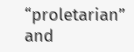“proletarian” and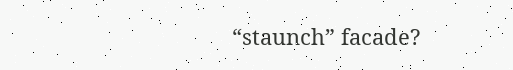“staunch” facade?